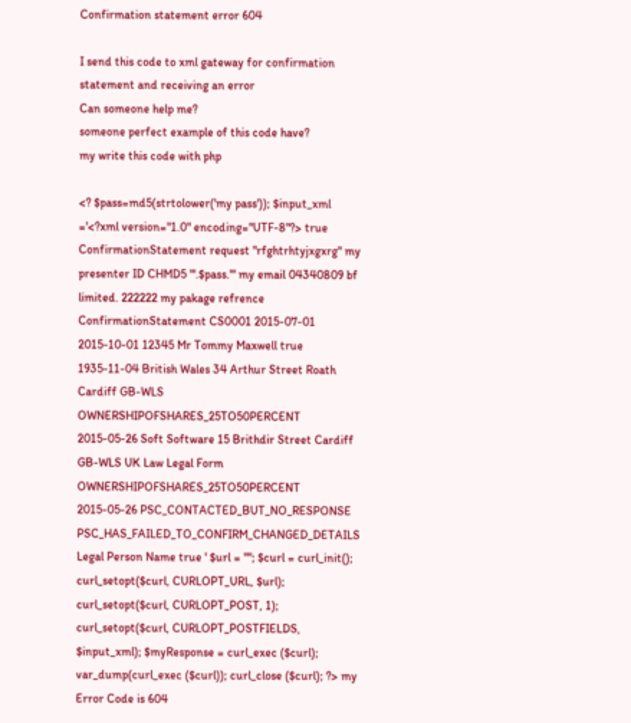Confirmation statement error 604

I send this code to xml gateway for confirmation statement and receiving an error
Can someone help me?
someone perfect example of this code have?
my write this code with php

<? $pass=md5(strtolower('my pass')); $input_xml ='<?xml version="1.0" encoding="UTF-8"?> true ConfirmationStatement request "rfghtrhtyjxgxrg" my presenter ID CHMD5 "'.$pass.'" my email 04340809 bf limited. 222222 my pakage refrence ConfirmationStatement CS0001 2015-07-01 2015-10-01 12345 Mr Tommy Maxwell true 1935-11-04 British Wales 34 Arthur Street Roath Cardiff GB-WLS OWNERSHIPOFSHARES_25TO50PERCENT 2015-05-26 Soft Software 15 Brithdir Street Cardiff GB-WLS UK Law Legal Form OWNERSHIPOFSHARES_25TO50PERCENT 2015-05-26 PSC_CONTACTED_BUT_NO_RESPONSE PSC_HAS_FAILED_TO_CONFIRM_CHANGED_DETAILS Legal Person Name true ' $url = ""; $curl = curl_init(); curl_setopt($curl, CURLOPT_URL, $url); curl_setopt($curl, CURLOPT_POST, 1); curl_setopt($curl, CURLOPT_POSTFIELDS, $input_xml); $myResponse = curl_exec ($curl); var_dump(curl_exec ($curl)); curl_close ($curl); ?> my Error Code is 604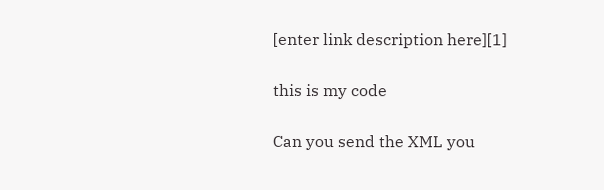[enter link description here][1]

this is my code

Can you send the XML you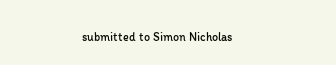submitted to Simon Nicholas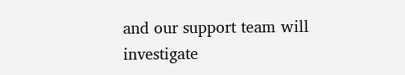and our support team will investigate